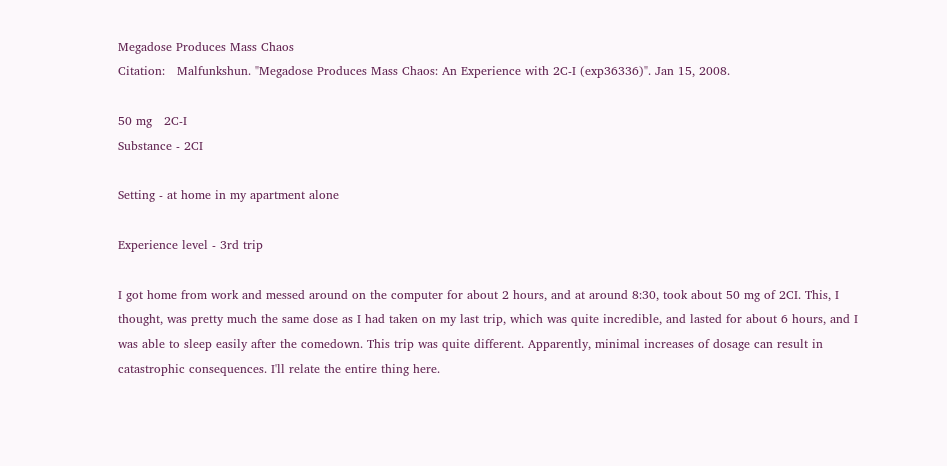Megadose Produces Mass Chaos
Citation:   Malfunkshun. "Megadose Produces Mass Chaos: An Experience with 2C-I (exp36336)". Jan 15, 2008.

50 mg   2C-I
Substance - 2CI

Setting - at home in my apartment alone

Experience level - 3rd trip

I got home from work and messed around on the computer for about 2 hours, and at around 8:30, took about 50 mg of 2CI. This, I thought, was pretty much the same dose as I had taken on my last trip, which was quite incredible, and lasted for about 6 hours, and I was able to sleep easily after the comedown. This trip was quite different. Apparently, minimal increases of dosage can result in catastrophic consequences. I'll relate the entire thing here.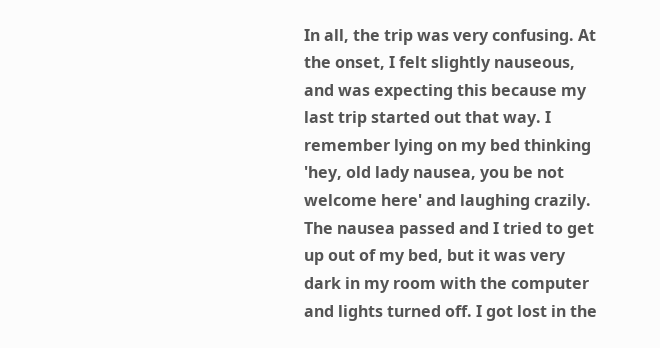In all, the trip was very confusing. At the onset, I felt slightly nauseous, and was expecting this because my last trip started out that way. I remember lying on my bed thinking 'hey, old lady nausea, you be not welcome here' and laughing crazily. The nausea passed and I tried to get up out of my bed, but it was very dark in my room with the computer and lights turned off. I got lost in the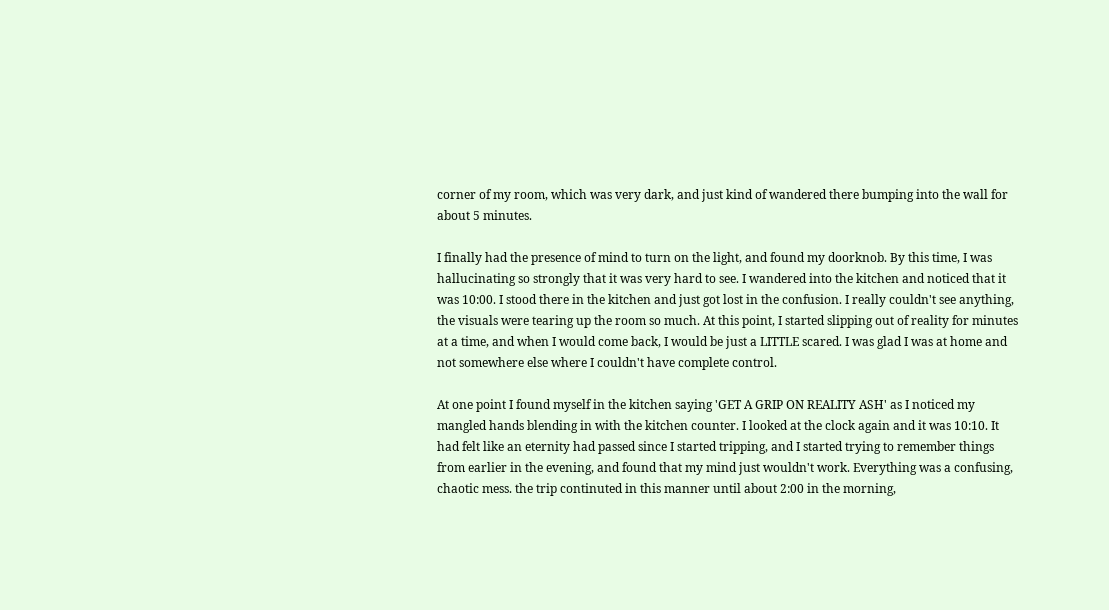corner of my room, which was very dark, and just kind of wandered there bumping into the wall for about 5 minutes.

I finally had the presence of mind to turn on the light, and found my doorknob. By this time, I was hallucinating so strongly that it was very hard to see. I wandered into the kitchen and noticed that it was 10:00. I stood there in the kitchen and just got lost in the confusion. I really couldn't see anything, the visuals were tearing up the room so much. At this point, I started slipping out of reality for minutes at a time, and when I would come back, I would be just a LITTLE scared. I was glad I was at home and not somewhere else where I couldn't have complete control.

At one point I found myself in the kitchen saying 'GET A GRIP ON REALITY ASH' as I noticed my mangled hands blending in with the kitchen counter. I looked at the clock again and it was 10:10. It had felt like an eternity had passed since I started tripping, and I started trying to remember things from earlier in the evening, and found that my mind just wouldn't work. Everything was a confusing, chaotic mess. the trip continuted in this manner until about 2:00 in the morning,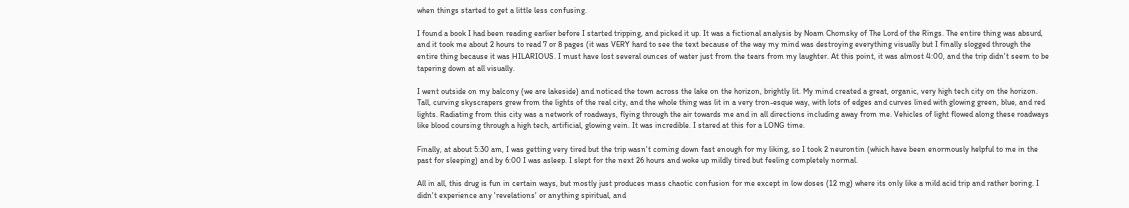when things started to get a little less confusing.

I found a book I had been reading earlier before I started tripping, and picked it up. It was a fictional analysis by Noam Chomsky of The Lord of the Rings. The entire thing was absurd, and it took me about 2 hours to read 7 or 8 pages (it was VERY hard to see the text because of the way my mind was destroying everything visually but I finally slogged through the entire thing because it was HILARIOUS. I must have lost several ounces of water just from the tears from my laughter. At this point, it was almost 4:00, and the trip didn't seem to be tapering down at all visually.

I went outside on my balcony (we are lakeside) and noticed the town across the lake on the horizon, brightly lit. My mind created a great, organic, very high tech city on the horizon. Tall, curving skyscrapers grew from the lights of the real city, and the whole thing was lit in a very tron-esque way, with lots of edges and curves lined with glowing green, blue, and red lights. Radiating from this city was a network of roadways, flying through the air towards me and in all directions including away from me. Vehicles of light flowed along these roadways like blood coursing through a high tech, artificial, glowing vein. It was incredible. I stared at this for a LONG time.

Finally, at about 5:30 am, I was getting very tired but the trip wasn't coming down fast enough for my liking, so I took 2 neurontin (which have been enormously helpful to me in the past for sleeping) and by 6:00 I was asleep. I slept for the next 26 hours and woke up mildly tired but feeling completely normal.

All in all, this drug is fun in certain ways, but mostly just produces mass chaotic confusion for me except in low doses (12 mg) where its only like a mild acid trip and rather boring. I didn't experience any 'revelations' or anything spiritual, and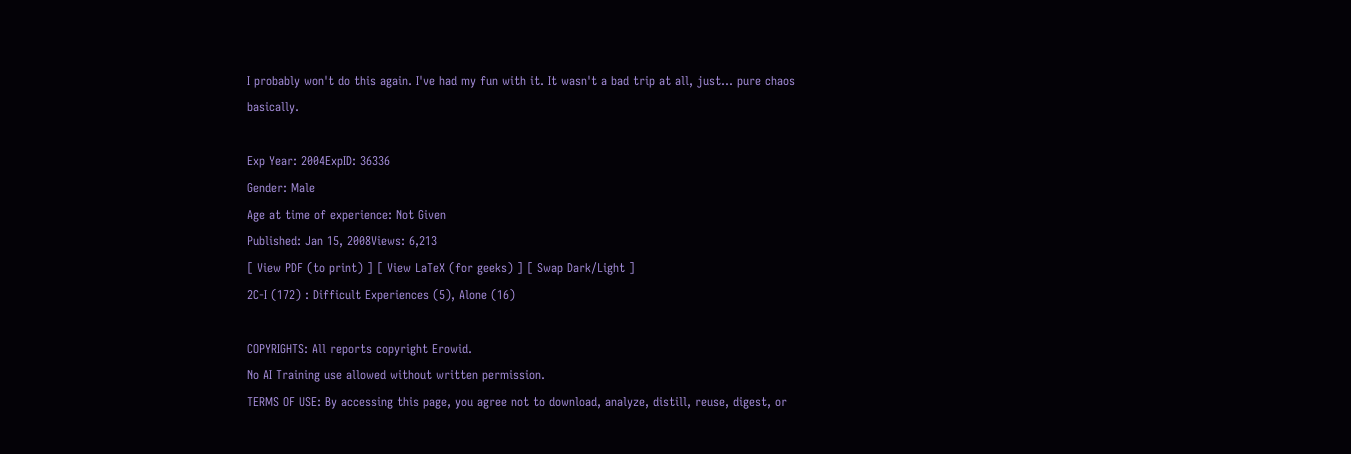I probably won't do this again. I've had my fun with it. It wasn't a bad trip at all, just... pure chaos basically.

Exp Year: 2004ExpID: 36336
Gender: Male
Age at time of experience: Not Given
Published: Jan 15, 2008Views: 6,213
[ View PDF (to print) ] [ View LaTeX (for geeks) ] [ Swap Dark/Light ]
2C-I (172) : Difficult Experiences (5), Alone (16)

COPYRIGHTS: All reports copyright Erowid.
No AI Training use allowed without written permission.
TERMS OF USE: By accessing this page, you agree not to download, analyze, distill, reuse, digest, or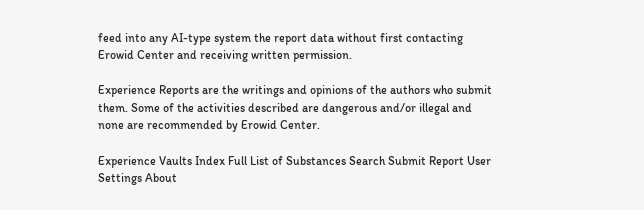feed into any AI-type system the report data without first contacting Erowid Center and receiving written permission.

Experience Reports are the writings and opinions of the authors who submit them. Some of the activities described are dangerous and/or illegal and none are recommended by Erowid Center.

Experience Vaults Index Full List of Substances Search Submit Report User Settings About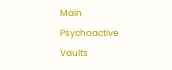Main Psychoactive Vaults